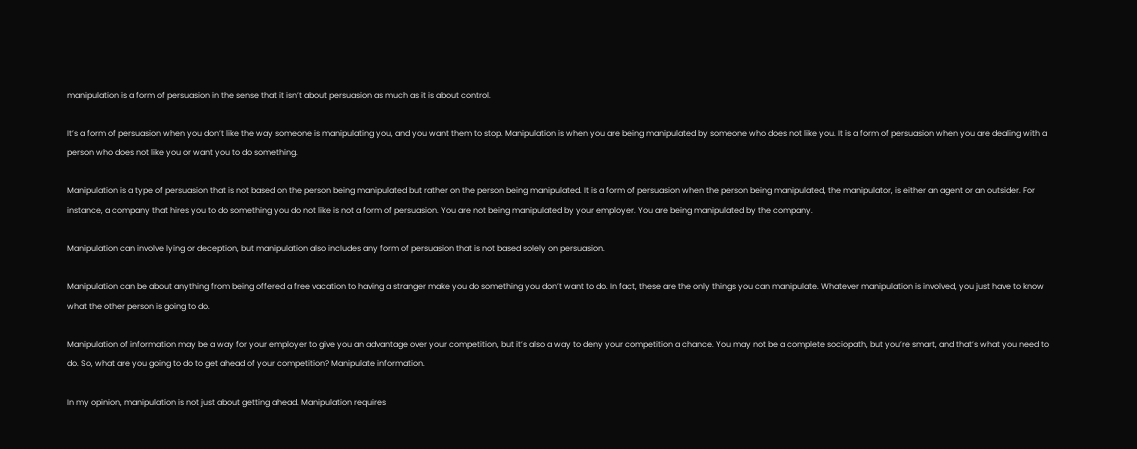manipulation is a form of persuasion in the sense that it isn’t about persuasion as much as it is about control.

It’s a form of persuasion when you don’t like the way someone is manipulating you, and you want them to stop. Manipulation is when you are being manipulated by someone who does not like you. It is a form of persuasion when you are dealing with a person who does not like you or want you to do something.

Manipulation is a type of persuasion that is not based on the person being manipulated but rather on the person being manipulated. It is a form of persuasion when the person being manipulated, the manipulator, is either an agent or an outsider. For instance, a company that hires you to do something you do not like is not a form of persuasion. You are not being manipulated by your employer. You are being manipulated by the company.

Manipulation can involve lying or deception, but manipulation also includes any form of persuasion that is not based solely on persuasion.

Manipulation can be about anything from being offered a free vacation to having a stranger make you do something you don’t want to do. In fact, these are the only things you can manipulate. Whatever manipulation is involved, you just have to know what the other person is going to do.

Manipulation of information may be a way for your employer to give you an advantage over your competition, but it’s also a way to deny your competition a chance. You may not be a complete sociopath, but you’re smart, and that’s what you need to do. So, what are you going to do to get ahead of your competition? Manipulate information.

In my opinion, manipulation is not just about getting ahead. Manipulation requires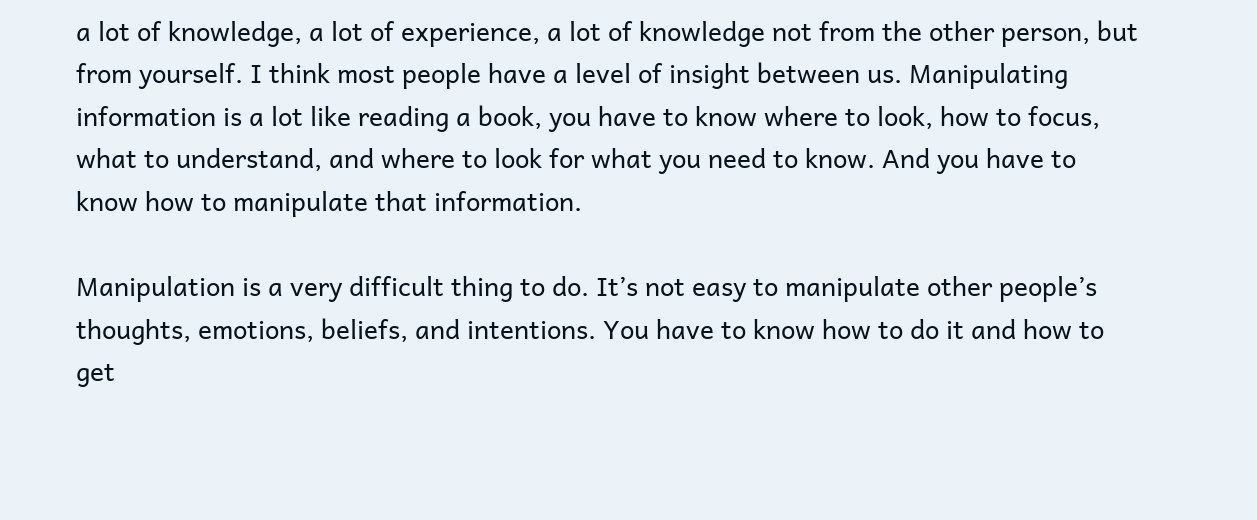a lot of knowledge, a lot of experience, a lot of knowledge not from the other person, but from yourself. I think most people have a level of insight between us. Manipulating information is a lot like reading a book, you have to know where to look, how to focus, what to understand, and where to look for what you need to know. And you have to know how to manipulate that information.

Manipulation is a very difficult thing to do. It’s not easy to manipulate other people’s thoughts, emotions, beliefs, and intentions. You have to know how to do it and how to get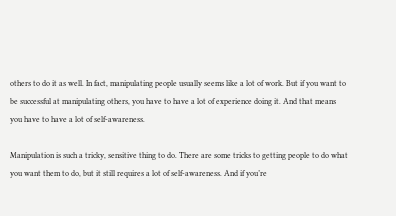others to do it as well. In fact, manipulating people usually seems like a lot of work. But if you want to be successful at manipulating others, you have to have a lot of experience doing it. And that means you have to have a lot of self-awareness.

Manipulation is such a tricky, sensitive thing to do. There are some tricks to getting people to do what you want them to do, but it still requires a lot of self-awareness. And if you’re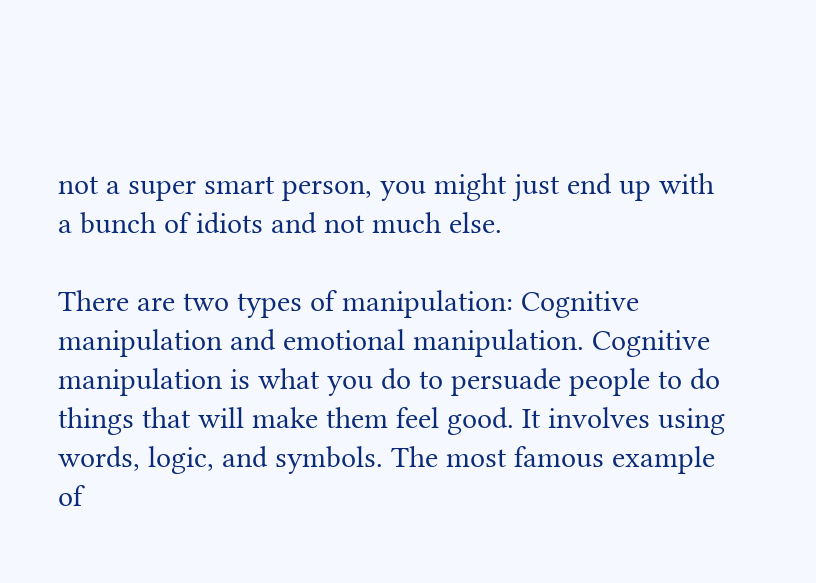not a super smart person, you might just end up with a bunch of idiots and not much else.

There are two types of manipulation: Cognitive manipulation and emotional manipulation. Cognitive manipulation is what you do to persuade people to do things that will make them feel good. It involves using words, logic, and symbols. The most famous example of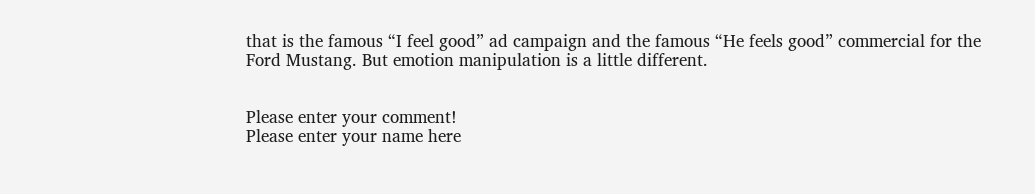that is the famous “I feel good” ad campaign and the famous “He feels good” commercial for the Ford Mustang. But emotion manipulation is a little different.


Please enter your comment!
Please enter your name here